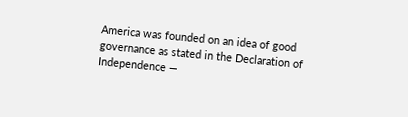America was founded on an idea of good governance as stated in the Declaration of Independence —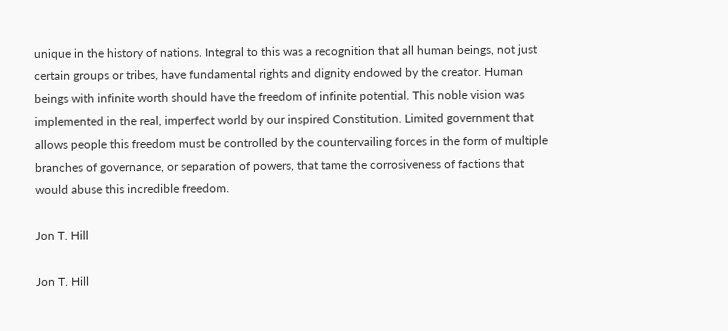unique in the history of nations. Integral to this was a recognition that all human beings, not just certain groups or tribes, have fundamental rights and dignity endowed by the creator. Human beings with infinite worth should have the freedom of infinite potential. This noble vision was implemented in the real, imperfect world by our inspired Constitution. Limited government that allows people this freedom must be controlled by the countervailing forces in the form of multiple branches of governance, or separation of powers, that tame the corrosiveness of factions that would abuse this incredible freedom.

Jon T. Hill

Jon T. Hill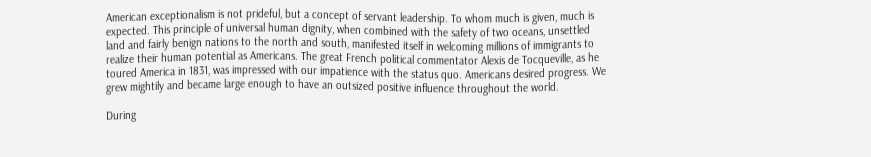American exceptionalism is not prideful, but a concept of servant leadership. To whom much is given, much is expected. This principle of universal human dignity, when combined with the safety of two oceans, unsettled land and fairly benign nations to the north and south, manifested itself in welcoming millions of immigrants to realize their human potential as Americans. The great French political commentator Alexis de Tocqueville, as he toured America in 1831, was impressed with our impatience with the status quo. Americans desired progress. We grew mightily and became large enough to have an outsized positive influence throughout the world.

During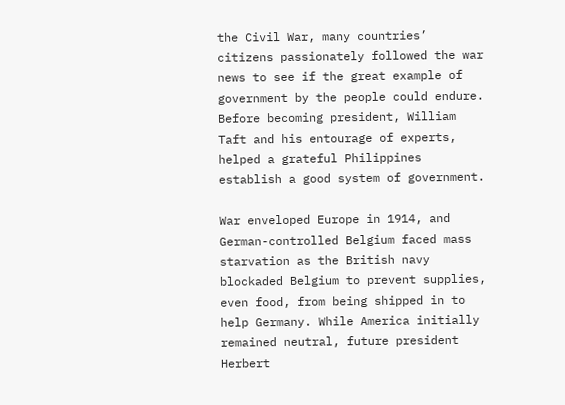the Civil War, many countries’ citizens passionately followed the war news to see if the great example of government by the people could endure. Before becoming president, William Taft and his entourage of experts, helped a grateful Philippines establish a good system of government.

War enveloped Europe in 1914, and German-controlled Belgium faced mass starvation as the British navy blockaded Belgium to prevent supplies, even food, from being shipped in to help Germany. While America initially remained neutral, future president Herbert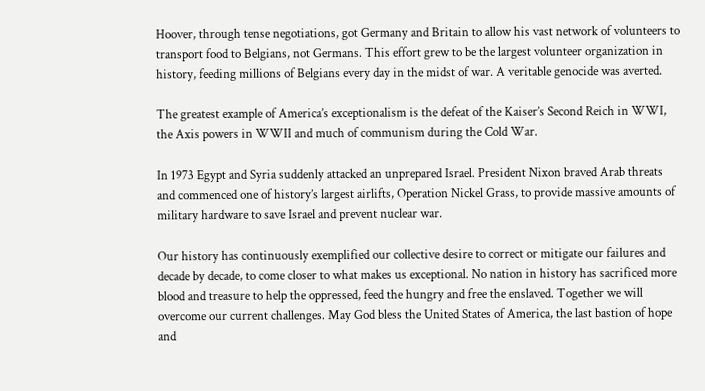Hoover, through tense negotiations, got Germany and Britain to allow his vast network of volunteers to transport food to Belgians, not Germans. This effort grew to be the largest volunteer organization in history, feeding millions of Belgians every day in the midst of war. A veritable genocide was averted.

The greatest example of America’s exceptionalism is the defeat of the Kaiser’s Second Reich in WWI, the Axis powers in WWII and much of communism during the Cold War.

In 1973 Egypt and Syria suddenly attacked an unprepared Israel. President Nixon braved Arab threats and commenced one of history’s largest airlifts, Operation Nickel Grass, to provide massive amounts of military hardware to save Israel and prevent nuclear war.

Our history has continuously exemplified our collective desire to correct or mitigate our failures and decade by decade, to come closer to what makes us exceptional. No nation in history has sacrificed more blood and treasure to help the oppressed, feed the hungry and free the enslaved. Together we will overcome our current challenges. May God bless the United States of America, the last bastion of hope and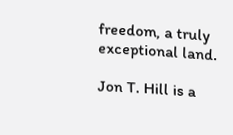freedom, a truly exceptional land.

Jon T. Hill is a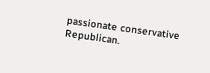passionate conservative Republican.